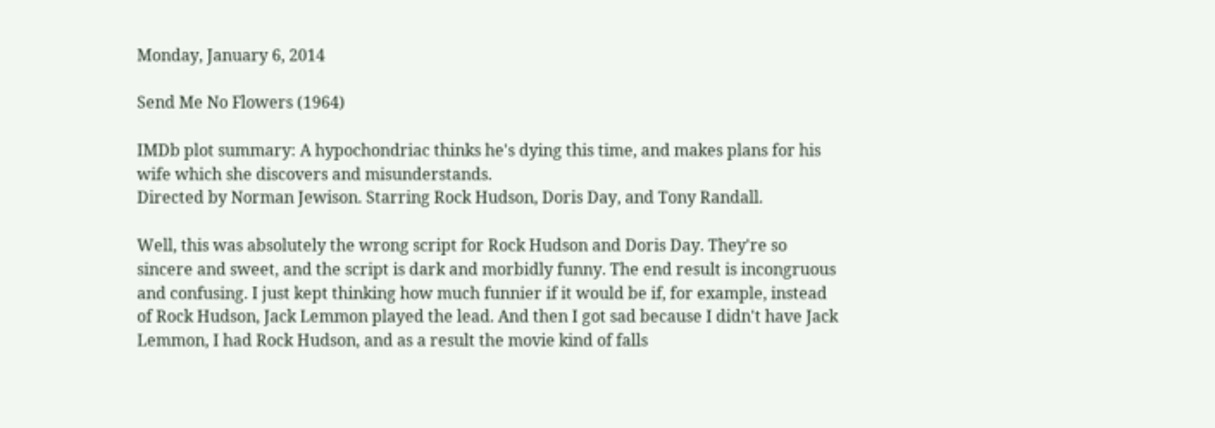Monday, January 6, 2014

Send Me No Flowers (1964)

IMDb plot summary: A hypochondriac thinks he's dying this time, and makes plans for his wife which she discovers and misunderstands.
Directed by Norman Jewison. Starring Rock Hudson, Doris Day, and Tony Randall.

Well, this was absolutely the wrong script for Rock Hudson and Doris Day. They're so sincere and sweet, and the script is dark and morbidly funny. The end result is incongruous and confusing. I just kept thinking how much funnier if it would be if, for example, instead of Rock Hudson, Jack Lemmon played the lead. And then I got sad because I didn't have Jack Lemmon, I had Rock Hudson, and as a result the movie kind of falls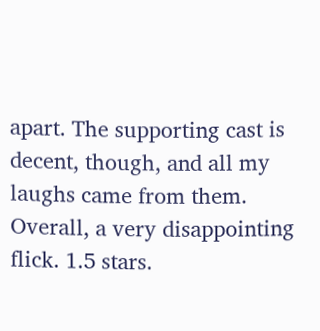apart. The supporting cast is decent, though, and all my laughs came from them. Overall, a very disappointing flick. 1.5 stars.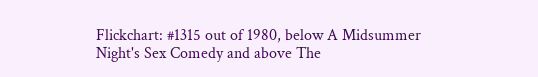Flickchart: #1315 out of 1980, below A Midsummer Night's Sex Comedy and above The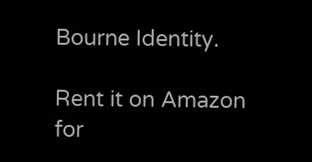Bourne Identity.

Rent it on Amazon for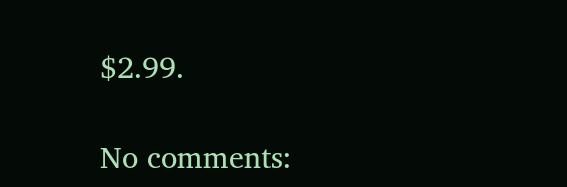$2.99.

No comments: